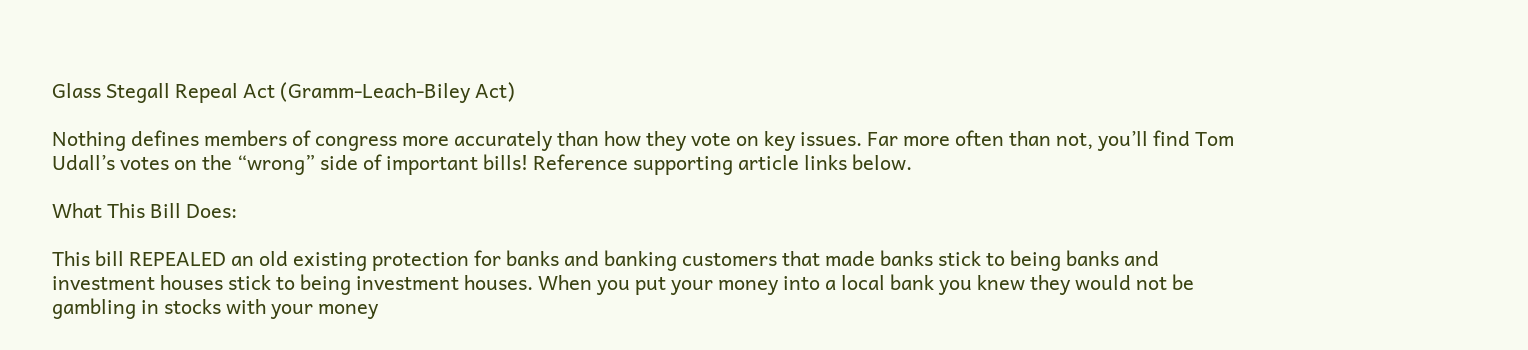Glass Stegall Repeal Act (Gramm-Leach-Biley Act)

Nothing defines members of congress more accurately than how they vote on key issues. Far more often than not, you’ll find Tom Udall’s votes on the “wrong” side of important bills! Reference supporting article links below.

What This Bill Does:

This bill REPEALED an old existing protection for banks and banking customers that made banks stick to being banks and investment houses stick to being investment houses. When you put your money into a local bank you knew they would not be gambling in stocks with your money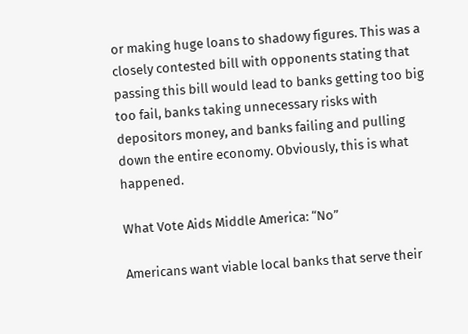or making huge loans to shadowy figures. This was a closely contested bill with opponents stating that passing this bill would lead to banks getting too big too fail, banks taking unnecessary risks with depositors money, and banks failing and pulling down the entire economy. Obviously, this is what happened.

What Vote Aids Middle America: “No”

Americans want viable local banks that serve their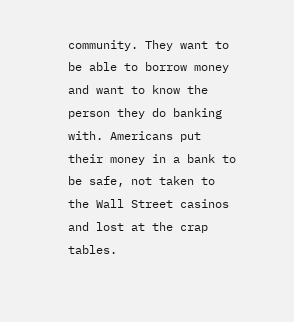community. They want to be able to borrow money and want to know the person they do banking with. Americans put their money in a bank to be safe, not taken to the Wall Street casinos and lost at the crap tables.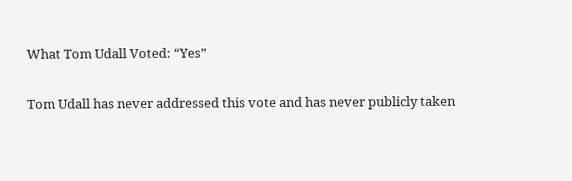What Tom Udall Voted: “Yes”

Tom Udall has never addressed this vote and has never publicly taken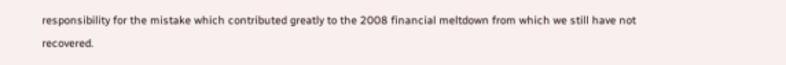responsibility for the mistake which contributed greatly to the 2008 financial meltdown from which we still have not recovered.